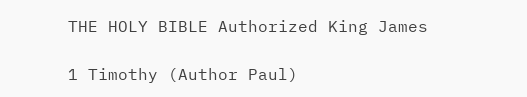THE HOLY BIBLE Authorized King James

1 Timothy (Author Paul)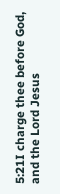5:21I charge thee before God, and the Lord Jesus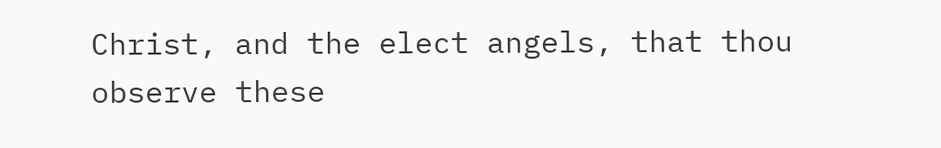Christ, and the elect angels, that thou observe these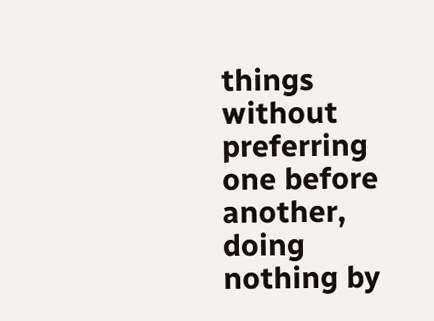things without preferring one before another, doing nothing by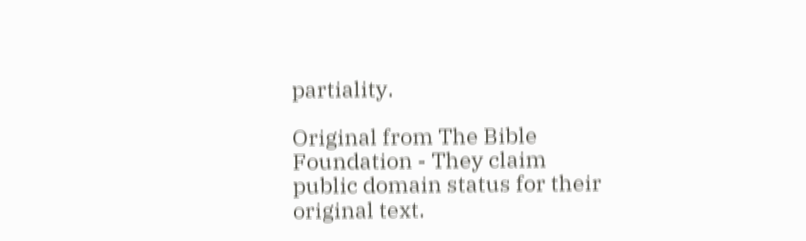partiality.

Original from The Bible Foundation - They claim public domain status for their original text.